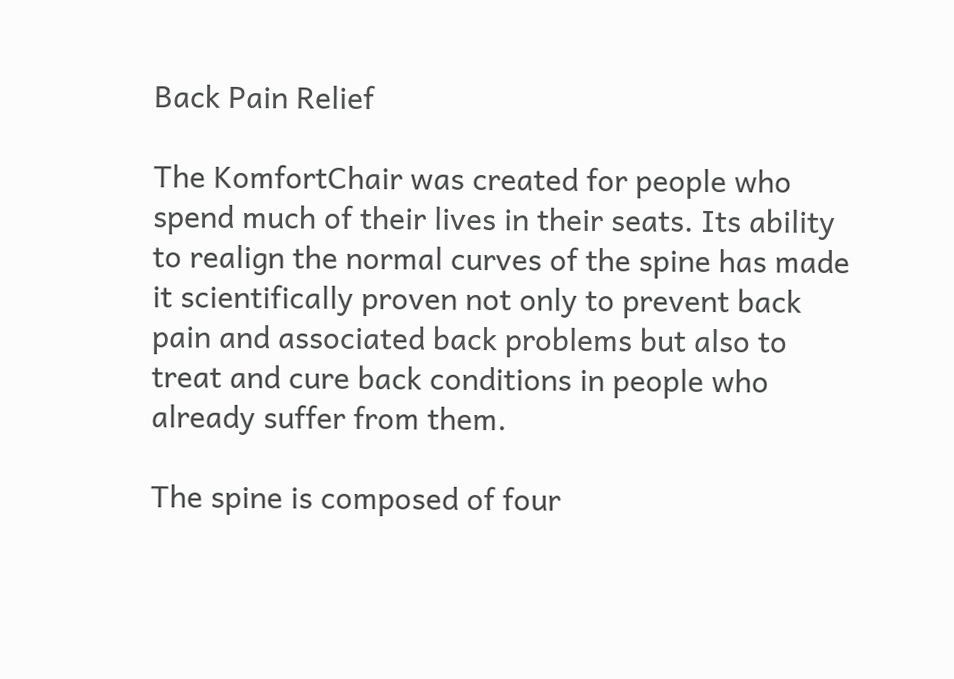Back Pain Relief

The KomfortChair was created for people who spend much of their lives in their seats. Its ability to realign the normal curves of the spine has made it scientifically proven not only to prevent back pain and associated back problems but also to treat and cure back conditions in people who already suffer from them.

The spine is composed of four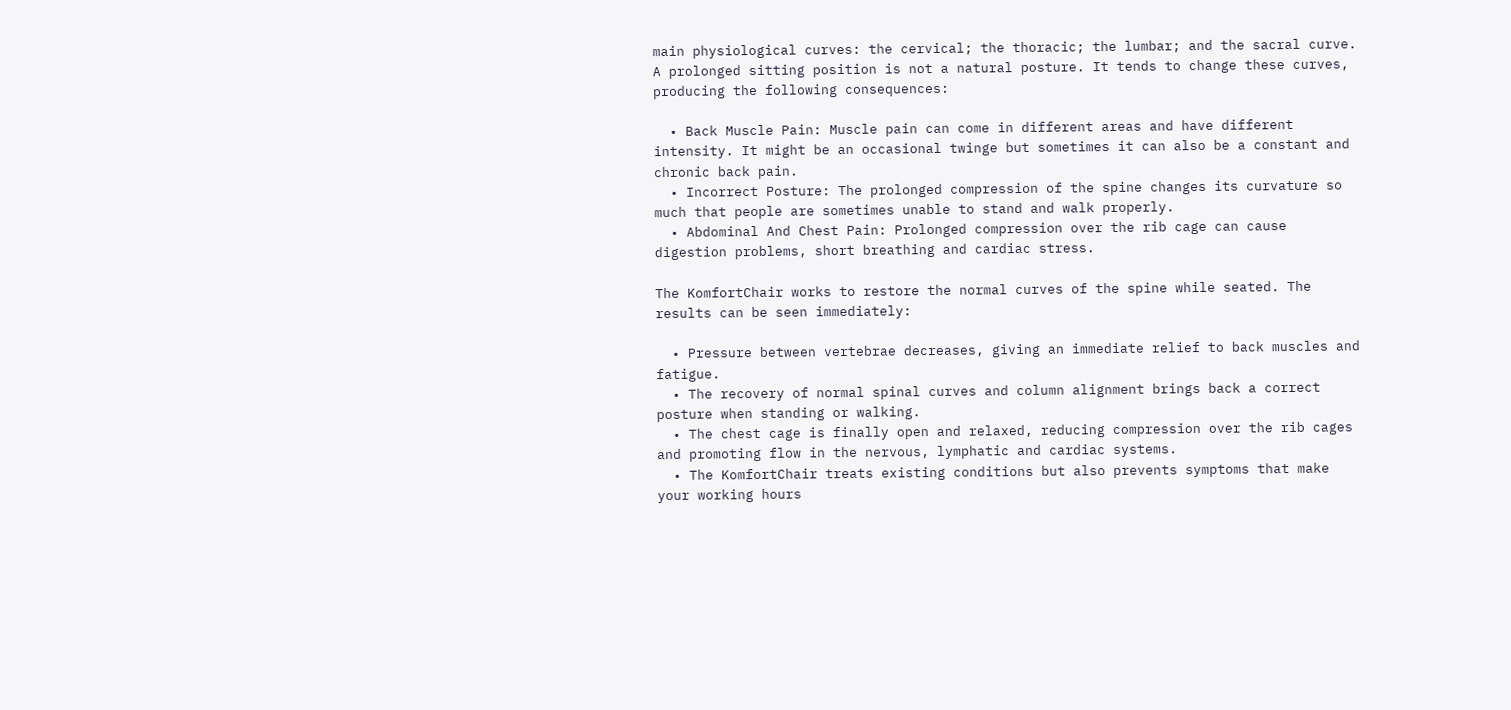main physiological curves: the cervical; the thoracic; the lumbar; and the sacral curve. A prolonged sitting position is not a natural posture. It tends to change these curves, producing the following consequences:

  • Back Muscle Pain: Muscle pain can come in different areas and have different intensity. It might be an occasional twinge but sometimes it can also be a constant and chronic back pain.
  • Incorrect Posture: The prolonged compression of the spine changes its curvature so much that people are sometimes unable to stand and walk properly.
  • Abdominal And Chest Pain: Prolonged compression over the rib cage can cause digestion problems, short breathing and cardiac stress.

The KomfortChair works to restore the normal curves of the spine while seated. The results can be seen immediately:

  • Pressure between vertebrae decreases, giving an immediate relief to back muscles and fatigue.
  • The recovery of normal spinal curves and column alignment brings back a correct posture when standing or walking.
  • The chest cage is finally open and relaxed, reducing compression over the rib cages and promoting flow in the nervous, lymphatic and cardiac systems.
  • The KomfortChair treats existing conditions but also prevents symptoms that make your working hours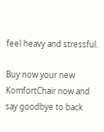feel heavy and stressful.

Buy now your new KomfortChair now and say goodbye to back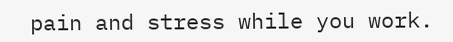pain and stress while you work.